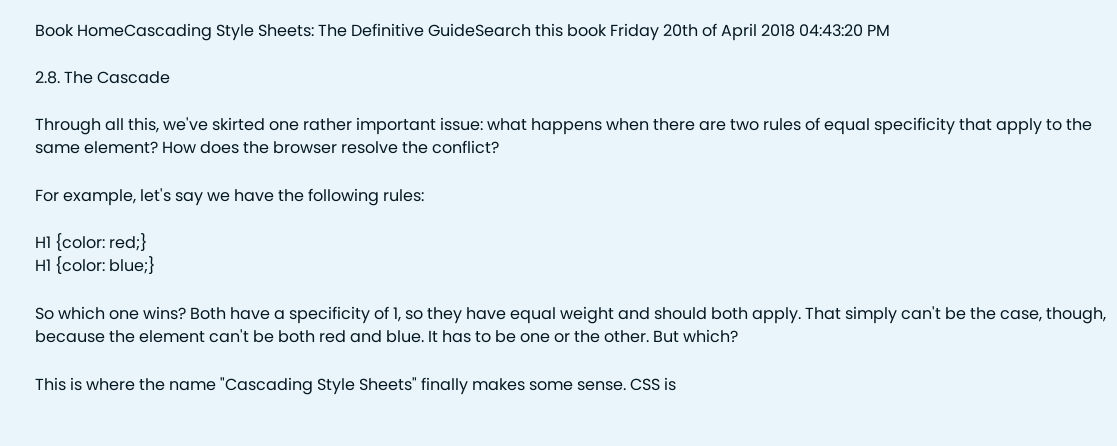Book HomeCascading Style Sheets: The Definitive GuideSearch this book Friday 20th of April 2018 04:43:20 PM

2.8. The Cascade

Through all this, we've skirted one rather important issue: what happens when there are two rules of equal specificity that apply to the same element? How does the browser resolve the conflict?

For example, let's say we have the following rules:

H1 {color: red;}
H1 {color: blue;}

So which one wins? Both have a specificity of 1, so they have equal weight and should both apply. That simply can't be the case, though, because the element can't be both red and blue. It has to be one or the other. But which?

This is where the name "Cascading Style Sheets" finally makes some sense. CSS is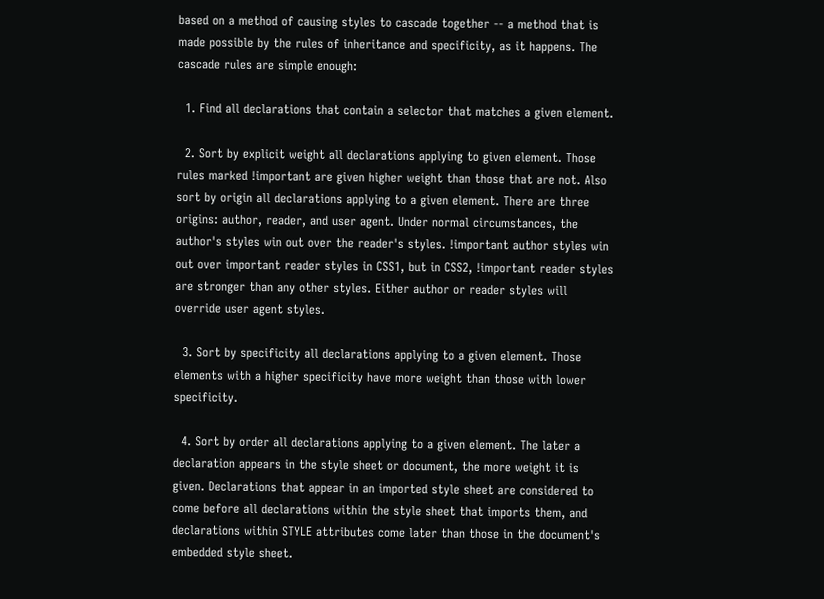based on a method of causing styles to cascade together -- a method that is made possible by the rules of inheritance and specificity, as it happens. The cascade rules are simple enough:

  1. Find all declarations that contain a selector that matches a given element.

  2. Sort by explicit weight all declarations applying to given element. Those rules marked !important are given higher weight than those that are not. Also sort by origin all declarations applying to a given element. There are three origins: author, reader, and user agent. Under normal circumstances, the author's styles win out over the reader's styles. !important author styles win out over important reader styles in CSS1, but in CSS2, !important reader styles are stronger than any other styles. Either author or reader styles will override user agent styles.

  3. Sort by specificity all declarations applying to a given element. Those elements with a higher specificity have more weight than those with lower specificity.

  4. Sort by order all declarations applying to a given element. The later a declaration appears in the style sheet or document, the more weight it is given. Declarations that appear in an imported style sheet are considered to come before all declarations within the style sheet that imports them, and declarations within STYLE attributes come later than those in the document's embedded style sheet.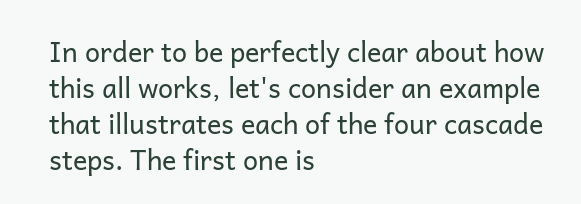In order to be perfectly clear about how this all works, let's consider an example that illustrates each of the four cascade steps. The first one is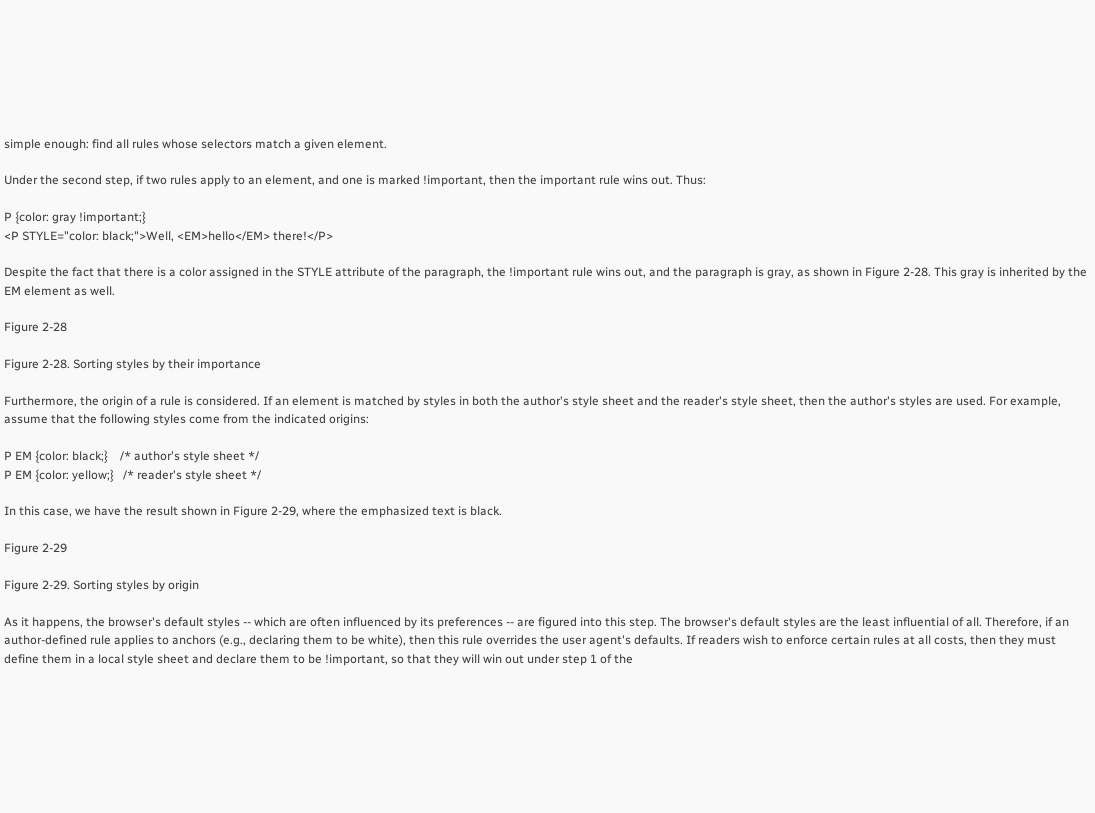simple enough: find all rules whose selectors match a given element.

Under the second step, if two rules apply to an element, and one is marked !important, then the important rule wins out. Thus:

P {color: gray !important;}
<P STYLE="color: black;">Well, <EM>hello</EM> there!</P>

Despite the fact that there is a color assigned in the STYLE attribute of the paragraph, the !important rule wins out, and the paragraph is gray, as shown in Figure 2-28. This gray is inherited by the EM element as well.

Figure 2-28

Figure 2-28. Sorting styles by their importance

Furthermore, the origin of a rule is considered. If an element is matched by styles in both the author's style sheet and the reader's style sheet, then the author's styles are used. For example, assume that the following styles come from the indicated origins:

P EM {color: black;}    /* author's style sheet */
P EM {color: yellow;}   /* reader's style sheet */

In this case, we have the result shown in Figure 2-29, where the emphasized text is black.

Figure 2-29

Figure 2-29. Sorting styles by origin

As it happens, the browser's default styles -- which are often influenced by its preferences -- are figured into this step. The browser's default styles are the least influential of all. Therefore, if an author-defined rule applies to anchors (e.g., declaring them to be white), then this rule overrides the user agent's defaults. If readers wish to enforce certain rules at all costs, then they must define them in a local style sheet and declare them to be !important, so that they will win out under step 1 of the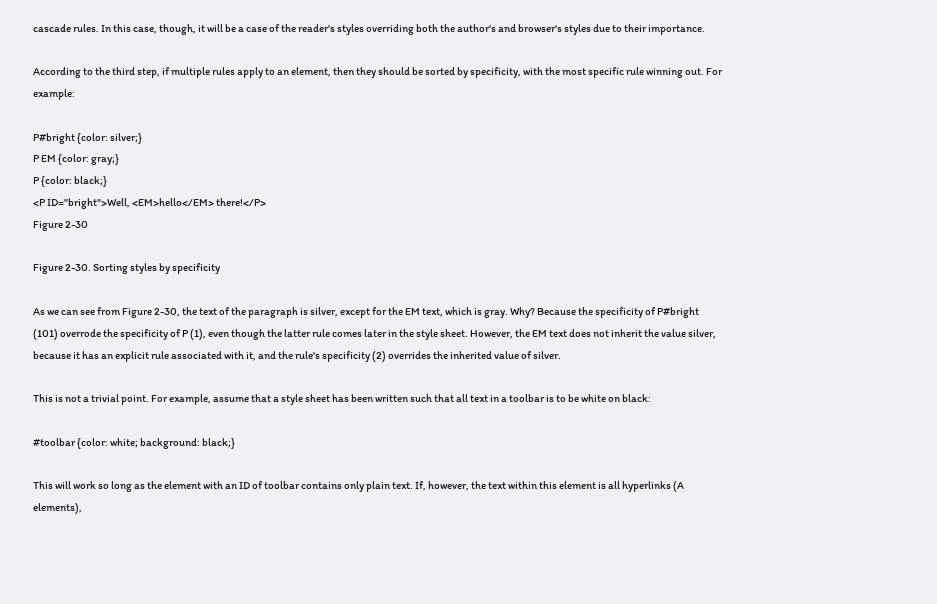cascade rules. In this case, though, it will be a case of the reader's styles overriding both the author's and browser's styles due to their importance.

According to the third step, if multiple rules apply to an element, then they should be sorted by specificity, with the most specific rule winning out. For example:

P#bright {color: silver;}
P EM {color: gray;}
P {color: black;}
<P ID="bright">Well, <EM>hello</EM> there!</P>
Figure 2-30

Figure 2-30. Sorting styles by specificity

As we can see from Figure 2-30, the text of the paragraph is silver, except for the EM text, which is gray. Why? Because the specificity of P#bright (101) overrode the specificity of P (1), even though the latter rule comes later in the style sheet. However, the EM text does not inherit the value silver, because it has an explicit rule associated with it, and the rule's specificity (2) overrides the inherited value of silver.

This is not a trivial point. For example, assume that a style sheet has been written such that all text in a toolbar is to be white on black:

#toolbar {color: white; background: black;}

This will work so long as the element with an ID of toolbar contains only plain text. If, however, the text within this element is all hyperlinks (A elements),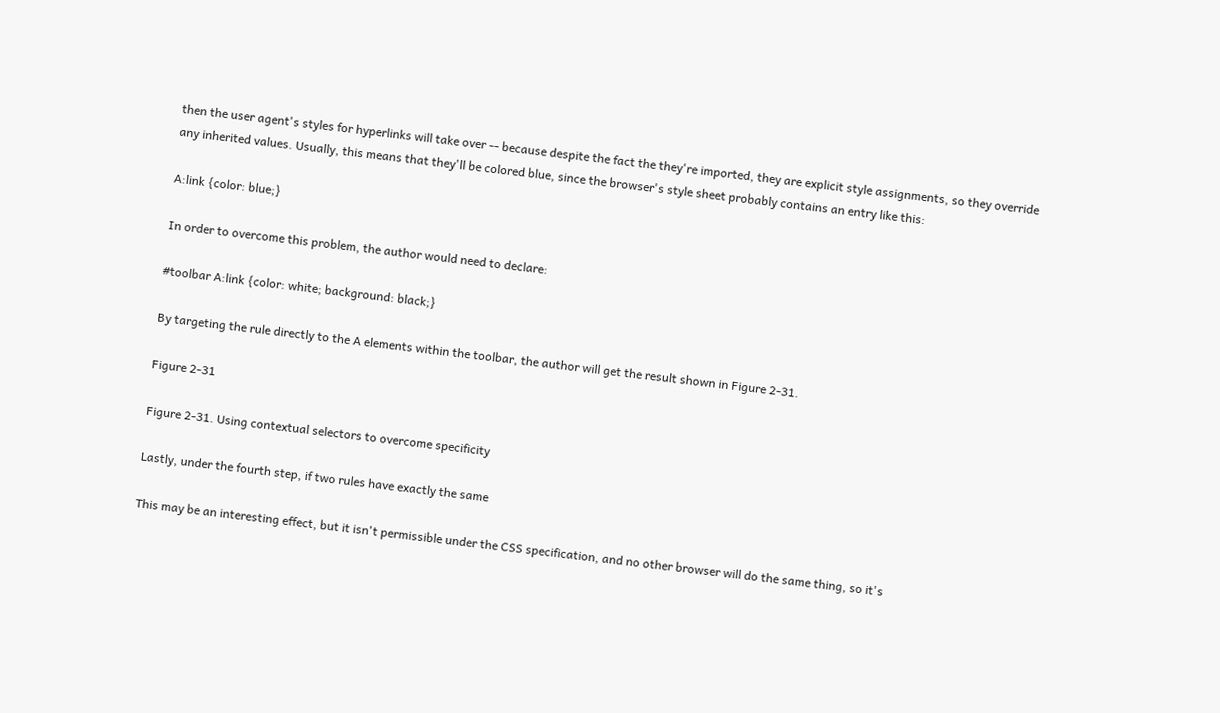then the user agent's styles for hyperlinks will take over -- because despite the fact the they're imported, they are explicit style assignments, so they override any inherited values. Usually, this means that they'll be colored blue, since the browser's style sheet probably contains an entry like this:

A:link {color: blue;}

In order to overcome this problem, the author would need to declare:

#toolbar A:link {color: white; background: black;}

By targeting the rule directly to the A elements within the toolbar, the author will get the result shown in Figure 2-31.

Figure 2-31

Figure 2-31. Using contextual selectors to overcome specificity

Lastly, under the fourth step, if two rules have exactly the same

This may be an interesting effect, but it isn't permissible under the CSS specification, and no other browser will do the same thing, so it's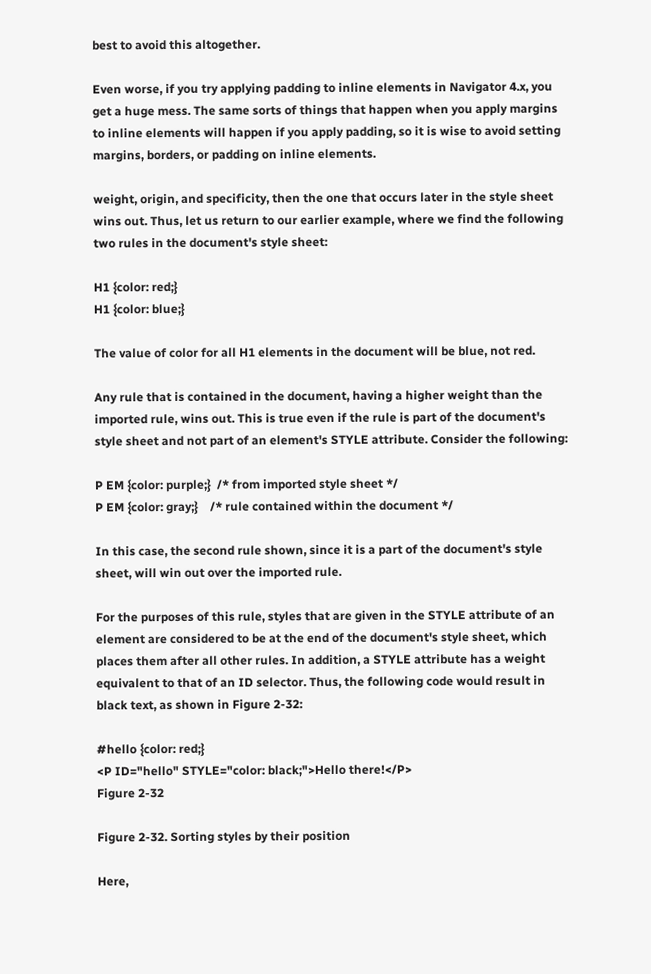best to avoid this altogether.

Even worse, if you try applying padding to inline elements in Navigator 4.x, you get a huge mess. The same sorts of things that happen when you apply margins to inline elements will happen if you apply padding, so it is wise to avoid setting margins, borders, or padding on inline elements.

weight, origin, and specificity, then the one that occurs later in the style sheet wins out. Thus, let us return to our earlier example, where we find the following two rules in the document's style sheet:

H1 {color: red;}
H1 {color: blue;}

The value of color for all H1 elements in the document will be blue, not red.

Any rule that is contained in the document, having a higher weight than the imported rule, wins out. This is true even if the rule is part of the document's style sheet and not part of an element's STYLE attribute. Consider the following:

P EM {color: purple;}  /* from imported style sheet */
P EM {color: gray;}    /* rule contained within the document */

In this case, the second rule shown, since it is a part of the document's style sheet, will win out over the imported rule.

For the purposes of this rule, styles that are given in the STYLE attribute of an element are considered to be at the end of the document's style sheet, which places them after all other rules. In addition, a STYLE attribute has a weight equivalent to that of an ID selector. Thus, the following code would result in black text, as shown in Figure 2-32:

#hello {color: red;}
<P ID="hello" STYLE="color: black;">Hello there!</P>
Figure 2-32

Figure 2-32. Sorting styles by their position

Here,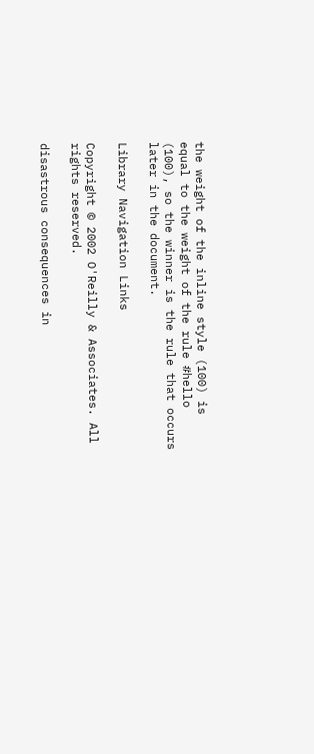the weight of the inline style (100) is equal to the weight of the rule #hello (100), so the winner is the rule that occurs later in the document.

Library Navigation Links

Copyright © 2002 O'Reilly & Associates. All rights reserved.

disastrous consequences in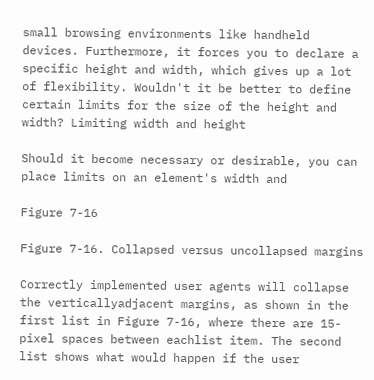small browsing environments like handheld devices. Furthermore, it forces you to declare a specific height and width, which gives up a lot of flexibility. Wouldn't it be better to define certain limits for the size of the height and width? Limiting width and height

Should it become necessary or desirable, you can place limits on an element's width and

Figure 7-16

Figure 7-16. Collapsed versus uncollapsed margins

Correctly implemented user agents will collapse the verticallyadjacent margins, as shown in the first list in Figure 7-16, where there are 15-pixel spaces between eachlist item. The second list shows what would happen if the user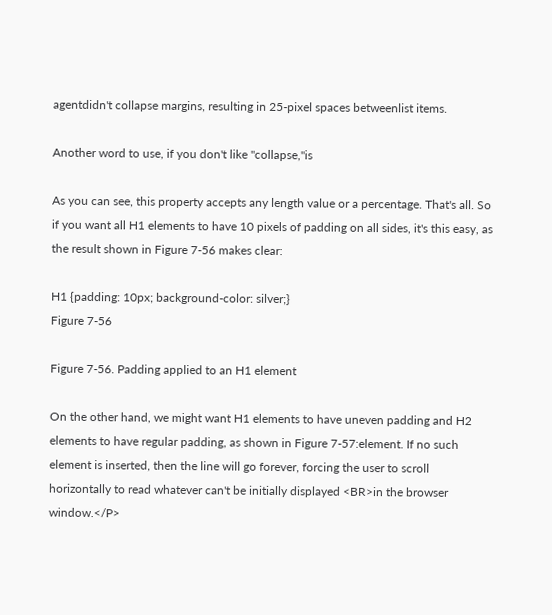agentdidn't collapse margins, resulting in 25-pixel spaces betweenlist items.

Another word to use, if you don't like "collapse,"is

As you can see, this property accepts any length value or a percentage. That's all. So if you want all H1 elements to have 10 pixels of padding on all sides, it's this easy, as the result shown in Figure 7-56 makes clear:

H1 {padding: 10px; background-color: silver;}
Figure 7-56

Figure 7-56. Padding applied to an H1 element

On the other hand, we might want H1 elements to have uneven padding and H2 elements to have regular padding, as shown in Figure 7-57:element. If no such element is inserted, then the line will go forever, forcing the user to scroll horizontally to read whatever can't be initially displayed <BR>in the browser window.</P>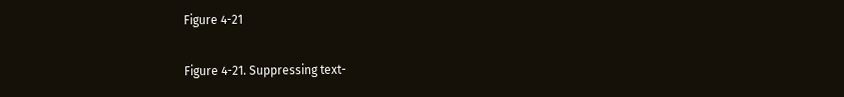Figure 4-21

Figure 4-21. Suppressing text-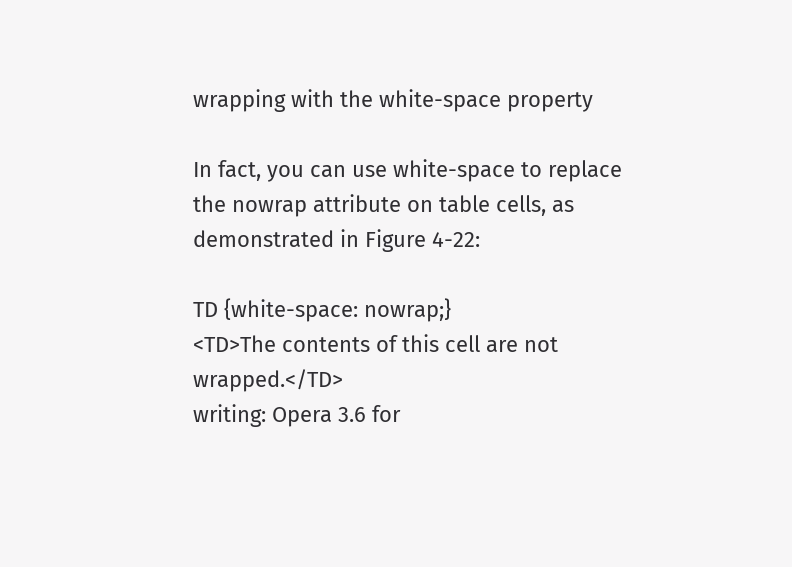wrapping with the white-space property

In fact, you can use white-space to replace the nowrap attribute on table cells, as demonstrated in Figure 4-22:

TD {white-space: nowrap;}
<TD>The contents of this cell are not wrapped.</TD>
writing: Opera 3.6 for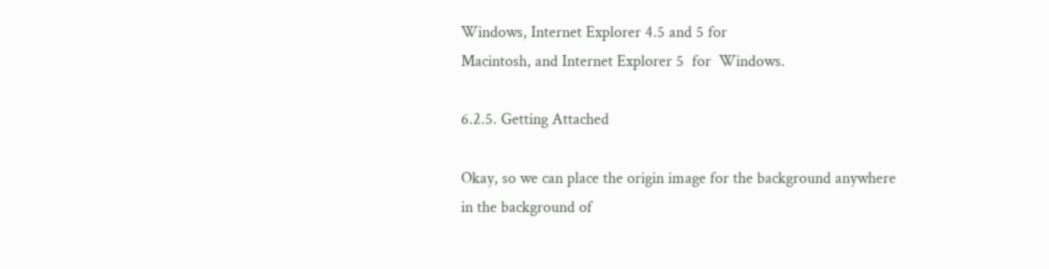Windows, Internet Explorer 4.5 and 5 for
Macintosh, and Internet Explorer 5  for  Windows.

6.2.5. Getting Attached

Okay, so we can place the origin image for the background anywhere in the background of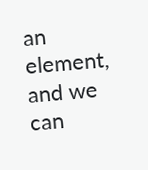an element, and we can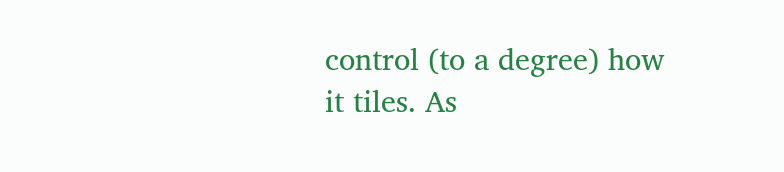control (to a degree) how it tiles. As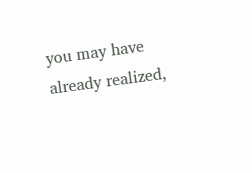you may have already realized,